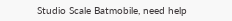Studio Scale Batmobile, need help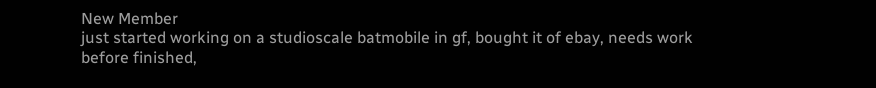New Member
just started working on a studioscale batmobile in gf, bought it of ebay, needs work before finished,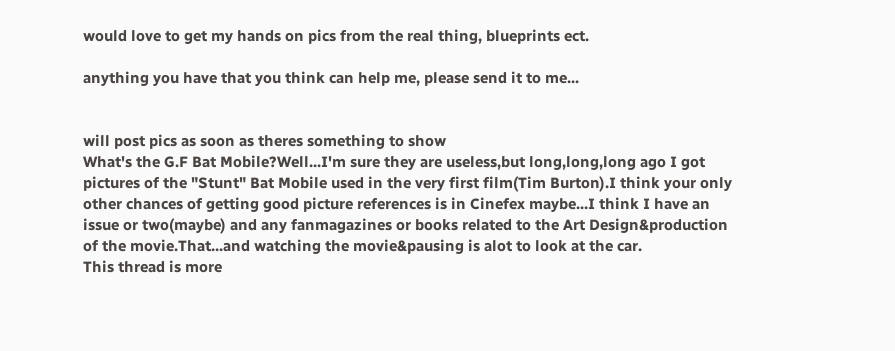would love to get my hands on pics from the real thing, blueprints ect.

anything you have that you think can help me, please send it to me...


will post pics as soon as theres something to show
What's the G.F Bat Mobile?Well...I'm sure they are useless,but long,long,long ago I got pictures of the "Stunt" Bat Mobile used in the very first film(Tim Burton).I think your only other chances of getting good picture references is in Cinefex maybe...I think I have an issue or two(maybe) and any fanmagazines or books related to the Art Design&production of the movie.That...and watching the movie&pausing is alot to look at the car.
This thread is more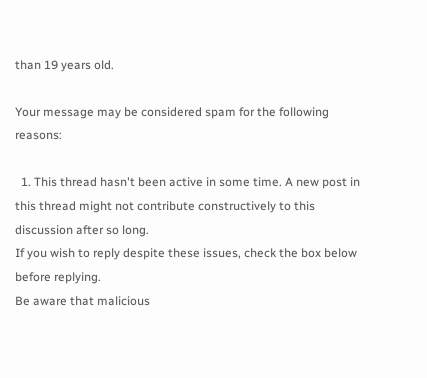than 19 years old.

Your message may be considered spam for the following reasons:

  1. This thread hasn't been active in some time. A new post in this thread might not contribute constructively to this discussion after so long.
If you wish to reply despite these issues, check the box below before replying.
Be aware that malicious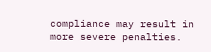compliance may result in more severe penalties.